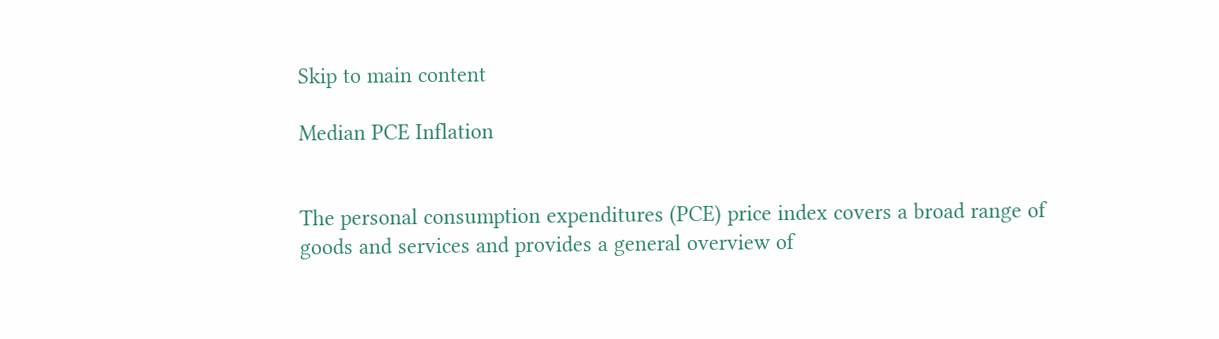Skip to main content

Median PCE Inflation


The personal consumption expenditures (PCE) price index covers a broad range of goods and services and provides a general overview of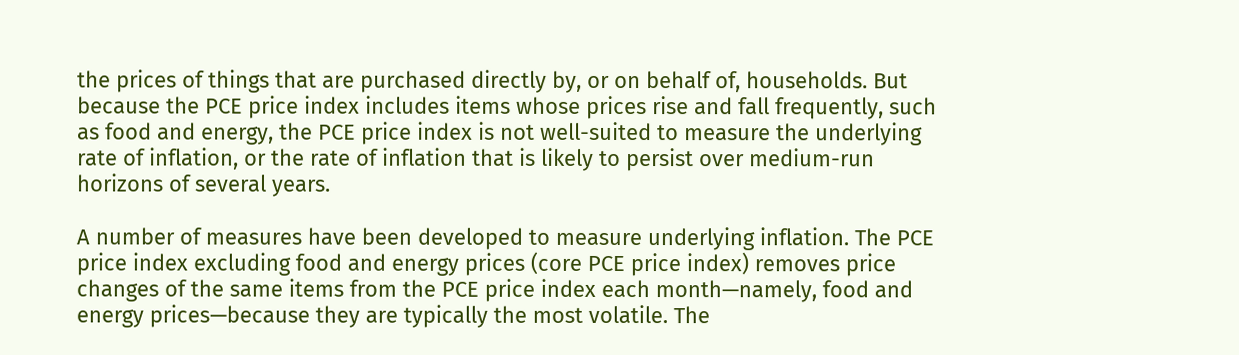the prices of things that are purchased directly by, or on behalf of, households. But because the PCE price index includes items whose prices rise and fall frequently, such as food and energy, the PCE price index is not well-suited to measure the underlying rate of inflation, or the rate of inflation that is likely to persist over medium-run horizons of several years.

A number of measures have been developed to measure underlying inflation. The PCE price index excluding food and energy prices (core PCE price index) removes price changes of the same items from the PCE price index each month—namely, food and energy prices—because they are typically the most volatile. The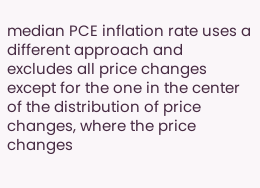median PCE inflation rate uses a different approach and excludes all price changes except for the one in the center of the distribution of price changes, where the price changes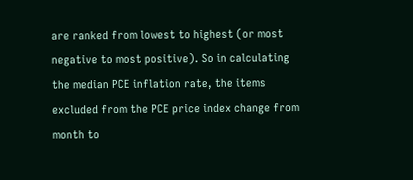are ranked from lowest to highest (or most negative to most positive). So in calculating the median PCE inflation rate, the items excluded from the PCE price index change from month to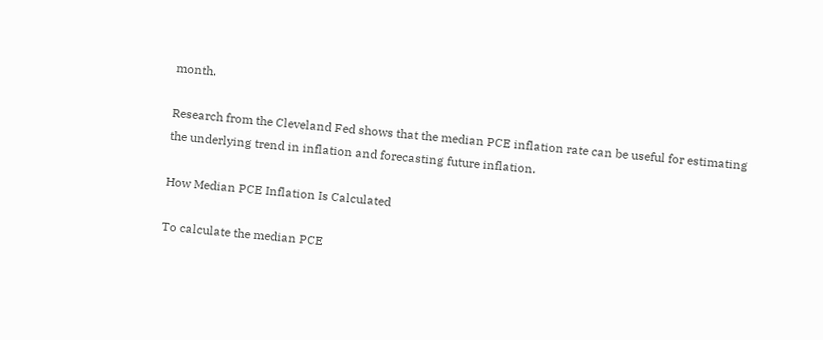month.

Research from the Cleveland Fed shows that the median PCE inflation rate can be useful for estimating the underlying trend in inflation and forecasting future inflation.

How Median PCE Inflation Is Calculated

To calculate the median PCE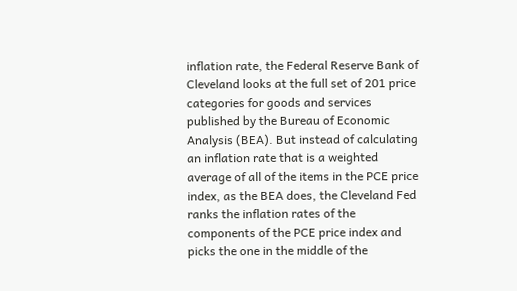inflation rate, the Federal Reserve Bank of Cleveland looks at the full set of 201 price categories for goods and services published by the Bureau of Economic Analysis (BEA). But instead of calculating an inflation rate that is a weighted average of all of the items in the PCE price index, as the BEA does, the Cleveland Fed ranks the inflation rates of the components of the PCE price index and picks the one in the middle of the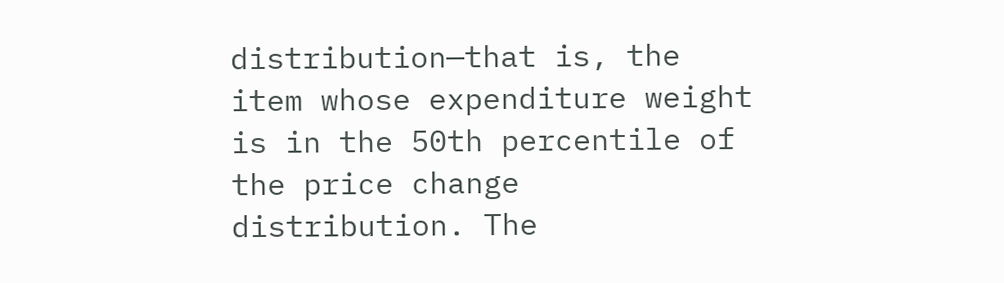distribution—that is, the item whose expenditure weight is in the 50th percentile of the price change distribution. The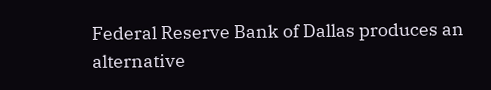Federal Reserve Bank of Dallas produces an alternative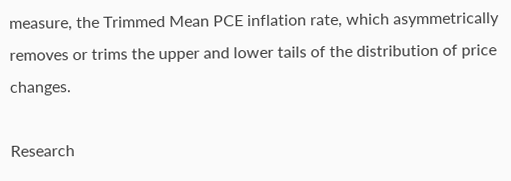measure, the Trimmed Mean PCE inflation rate, which asymmetrically removes or trims the upper and lower tails of the distribution of price changes.

Research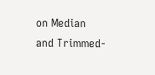on Median and Trimmed-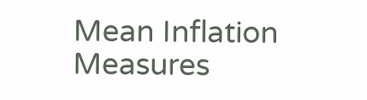Mean Inflation Measures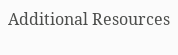Additional Resources